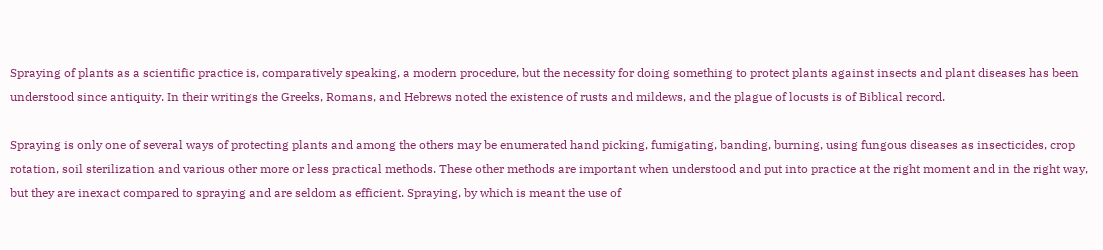Spraying of plants as a scientific practice is, comparatively speaking, a modern procedure, but the necessity for doing something to protect plants against insects and plant diseases has been understood since antiquity. In their writings the Greeks, Romans, and Hebrews noted the existence of rusts and mildews, and the plague of locusts is of Biblical record.

Spraying is only one of several ways of protecting plants and among the others may be enumerated hand picking, fumigating, banding, burning, using fungous diseases as insecticides, crop rotation, soil sterilization and various other more or less practical methods. These other methods are important when understood and put into practice at the right moment and in the right way, but they are inexact compared to spraying and are seldom as efficient. Spraying, by which is meant the use of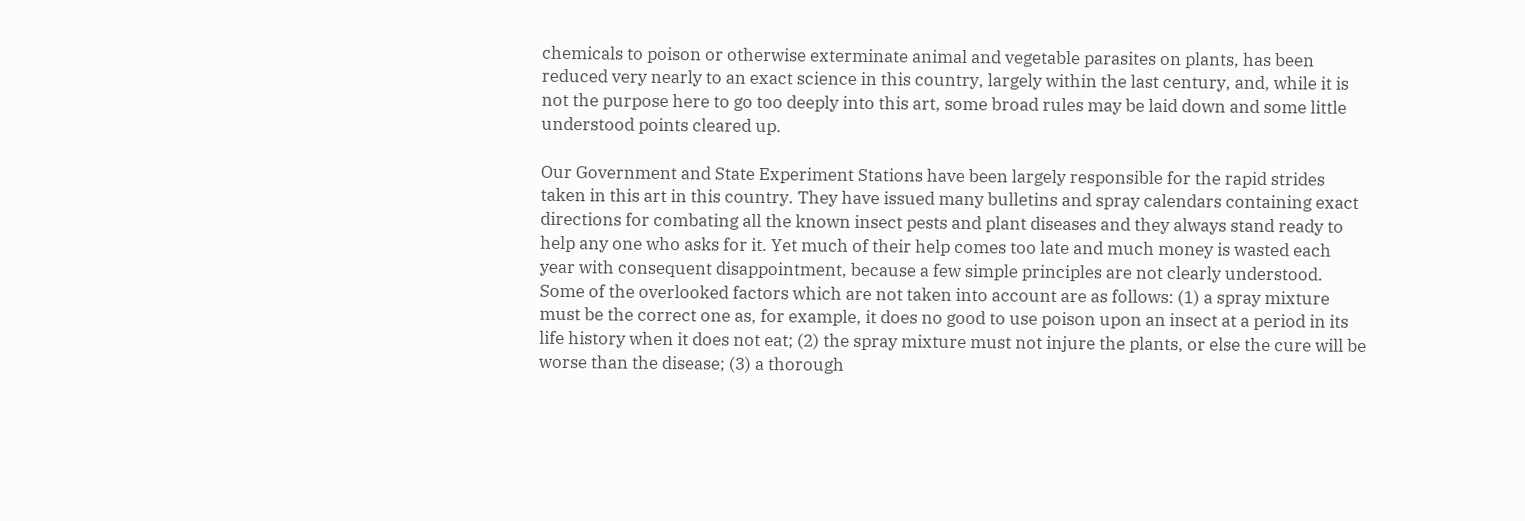chemicals to poison or otherwise exterminate animal and vegetable parasites on plants, has been reduced very nearly to an exact science in this country, largely within the last century, and, while it is not the purpose here to go too deeply into this art, some broad rules may be laid down and some little understood points cleared up.

Our Government and State Experiment Stations have been largely responsible for the rapid strides taken in this art in this country. They have issued many bulletins and spray calendars containing exact directions for combating all the known insect pests and plant diseases and they always stand ready to help any one who asks for it. Yet much of their help comes too late and much money is wasted each year with consequent disappointment, because a few simple principles are not clearly understood. Some of the overlooked factors which are not taken into account are as follows: (1) a spray mixture must be the correct one as, for example, it does no good to use poison upon an insect at a period in its life history when it does not eat; (2) the spray mixture must not injure the plants, or else the cure will be worse than the disease; (3) a thorough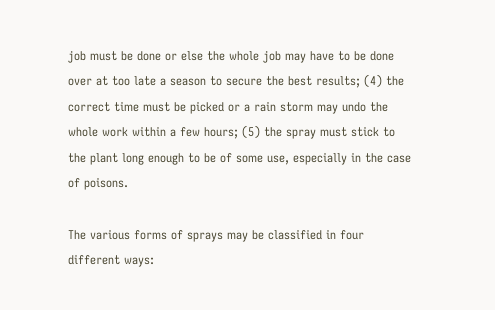job must be done or else the whole job may have to be done over at too late a season to secure the best results; (4) the correct time must be picked or a rain storm may undo the whole work within a few hours; (5) the spray must stick to the plant long enough to be of some use, especially in the case of poisons.

The various forms of sprays may be classified in four different ways: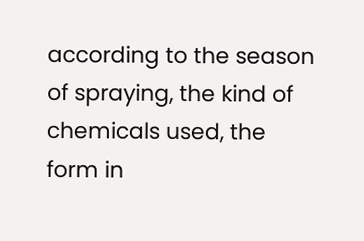according to the season of spraying, the kind of chemicals used, the form in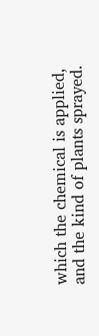which the chemical is applied, and the kind of plants sprayed.